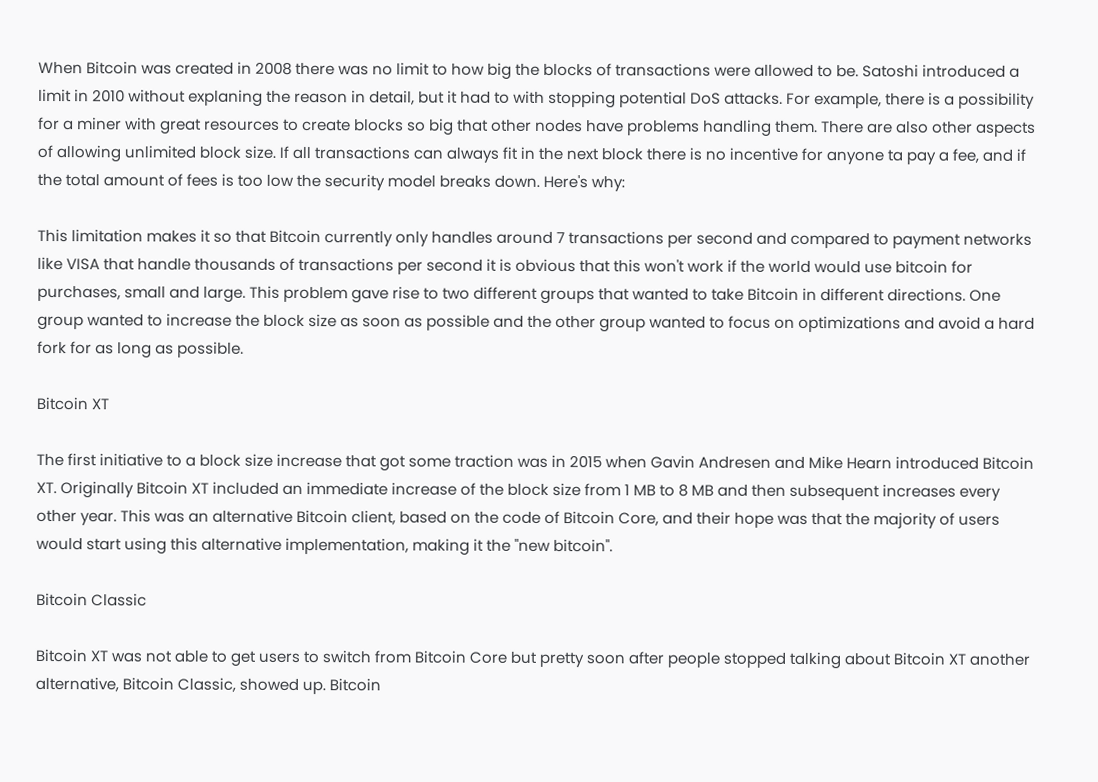When Bitcoin was created in 2008 there was no limit to how big the blocks of transactions were allowed to be. Satoshi introduced a limit in 2010 without explaning the reason in detail, but it had to with stopping potential DoS attacks. For example, there is a possibility for a miner with great resources to create blocks so big that other nodes have problems handling them. There are also other aspects of allowing unlimited block size. If all transactions can always fit in the next block there is no incentive for anyone ta pay a fee, and if the total amount of fees is too low the security model breaks down. Here's why:

This limitation makes it so that Bitcoin currently only handles around 7 transactions per second and compared to payment networks like VISA that handle thousands of transactions per second it is obvious that this won't work if the world would use bitcoin for purchases, small and large. This problem gave rise to two different groups that wanted to take Bitcoin in different directions. One group wanted to increase the block size as soon as possible and the other group wanted to focus on optimizations and avoid a hard fork for as long as possible.

Bitcoin XT

The first initiative to a block size increase that got some traction was in 2015 when Gavin Andresen and Mike Hearn introduced Bitcoin XT. Originally Bitcoin XT included an immediate increase of the block size from 1 MB to 8 MB and then subsequent increases every other year. This was an alternative Bitcoin client, based on the code of Bitcoin Core, and their hope was that the majority of users would start using this alternative implementation, making it the "new bitcoin".

Bitcoin Classic

Bitcoin XT was not able to get users to switch from Bitcoin Core but pretty soon after people stopped talking about Bitcoin XT another alternative, Bitcoin Classic, showed up. Bitcoin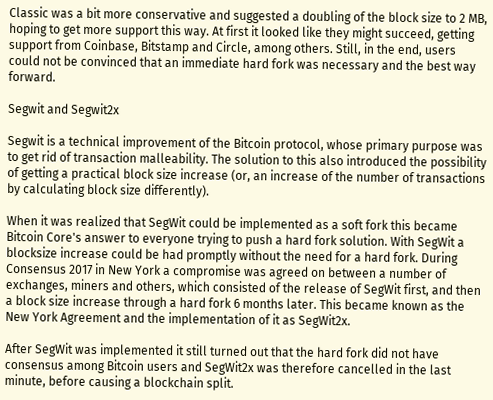Classic was a bit more conservative and suggested a doubling of the block size to 2 MB, hoping to get more support this way. At first it looked like they might succeed, getting support from Coinbase, Bitstamp and Circle, among others. Still, in the end, users could not be convinced that an immediate hard fork was necessary and the best way forward.

Segwit and Segwit2x

Segwit is a technical improvement of the Bitcoin protocol, whose primary purpose was to get rid of transaction malleability. The solution to this also introduced the possibility of getting a practical block size increase (or, an increase of the number of transactions by calculating block size differently).

When it was realized that SegWit could be implemented as a soft fork this became Bitcoin Core's answer to everyone trying to push a hard fork solution. With SegWit a blocksize increase could be had promptly without the need for a hard fork. During Consensus 2017 in New York a compromise was agreed on between a number of exchanges, miners and others, which consisted of the release of SegWit first, and then a block size increase through a hard fork 6 months later. This became known as the New York Agreement and the implementation of it as SegWit2x.

After SegWit was implemented it still turned out that the hard fork did not have consensus among Bitcoin users and SegWit2x was therefore cancelled in the last minute, before causing a blockchain split.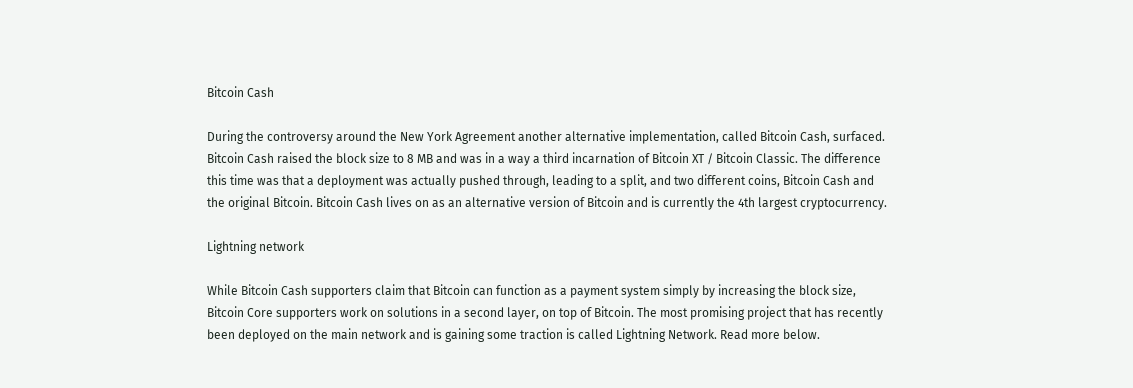Bitcoin Cash

During the controversy around the New York Agreement another alternative implementation, called Bitcoin Cash, surfaced. Bitcoin Cash raised the block size to 8 MB and was in a way a third incarnation of Bitcoin XT / Bitcoin Classic. The difference this time was that a deployment was actually pushed through, leading to a split, and two different coins, Bitcoin Cash and the original Bitcoin. Bitcoin Cash lives on as an alternative version of Bitcoin and is currently the 4th largest cryptocurrency.

Lightning network

While Bitcoin Cash supporters claim that Bitcoin can function as a payment system simply by increasing the block size, Bitcoin Core supporters work on solutions in a second layer, on top of Bitcoin. The most promising project that has recently been deployed on the main network and is gaining some traction is called Lightning Network. Read more below.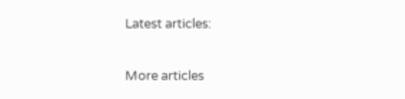Latest articles:

More articles